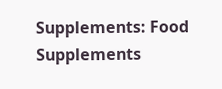Supplements: Food Supplements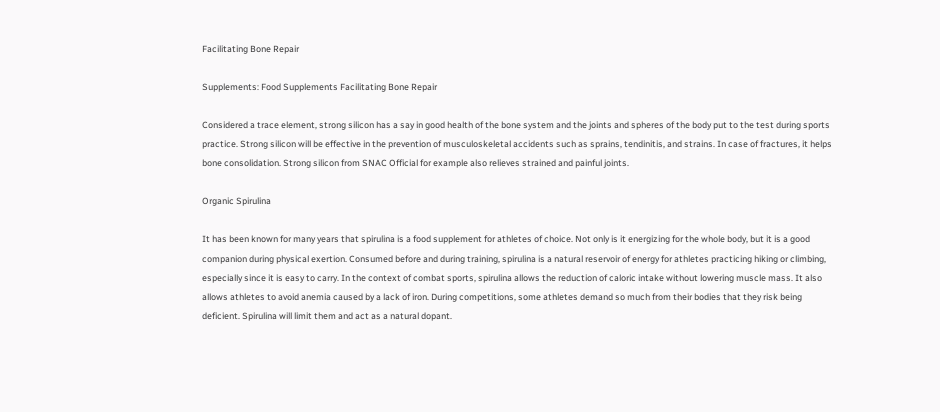Facilitating Bone Repair

Supplements: Food Supplements Facilitating Bone Repair

Considered a trace element, strong silicon has a say in good health of the bone system and the joints and spheres of the body put to the test during sports practice. Strong silicon will be effective in the prevention of musculoskeletal accidents such as sprains, tendinitis, and strains. In case of fractures, it helps bone consolidation. Strong silicon from SNAC Official for example also relieves strained and painful joints.

Organic Spirulina

It has been known for many years that spirulina is a food supplement for athletes of choice. Not only is it energizing for the whole body, but it is a good companion during physical exertion. Consumed before and during training, spirulina is a natural reservoir of energy for athletes practicing hiking or climbing, especially since it is easy to carry. In the context of combat sports, spirulina allows the reduction of caloric intake without lowering muscle mass. It also allows athletes to avoid anemia caused by a lack of iron. During competitions, some athletes demand so much from their bodies that they risk being deficient. Spirulina will limit them and act as a natural dopant.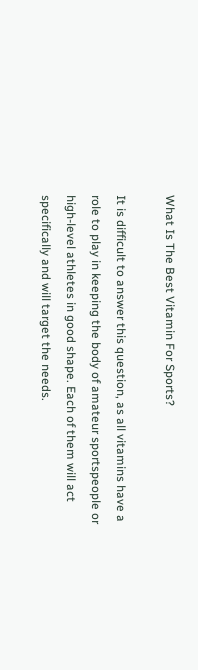What Is The Best Vitamin For Sports?

It is difficult to answer this question, as all vitamins have a role to play in keeping the body of amateur sportspeople or high-level athletes in good shape. Each of them will act specifically and will target the needs.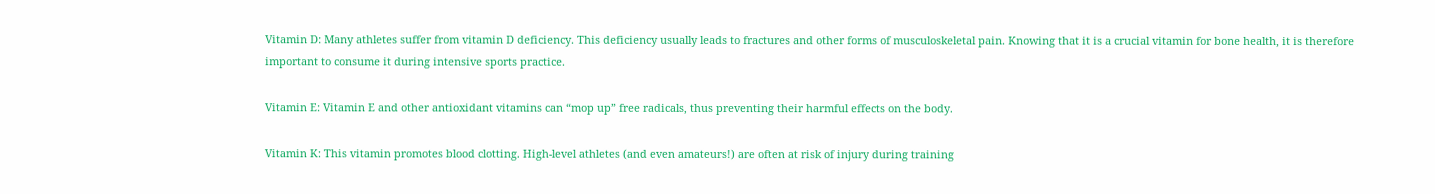Vitamin D: Many athletes suffer from vitamin D deficiency. This deficiency usually leads to fractures and other forms of musculoskeletal pain. Knowing that it is a crucial vitamin for bone health, it is therefore important to consume it during intensive sports practice.

Vitamin E: Vitamin E and other antioxidant vitamins can “mop up” free radicals, thus preventing their harmful effects on the body.

Vitamin K: This vitamin promotes blood clotting. High-level athletes (and even amateurs!) are often at risk of injury during training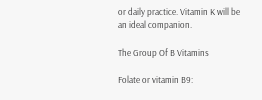or daily practice. Vitamin K will be an ideal companion.

The Group Of B Vitamins

Folate or vitamin B9: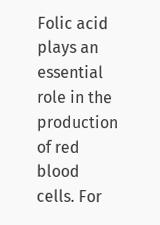Folic acid plays an essential role in the production of red blood cells. For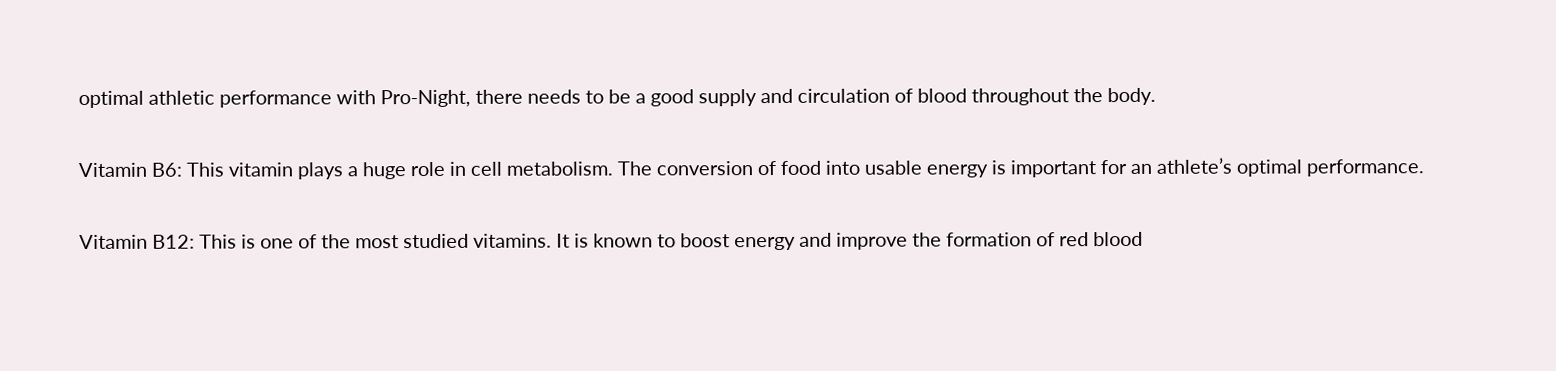optimal athletic performance with Pro-Night, there needs to be a good supply and circulation of blood throughout the body.

Vitamin B6: This vitamin plays a huge role in cell metabolism. The conversion of food into usable energy is important for an athlete’s optimal performance.

Vitamin B12: This is one of the most studied vitamins. It is known to boost energy and improve the formation of red blood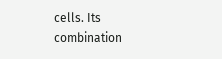cells. Its combination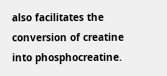also facilitates the conversion of creatine into phosphocreatine.